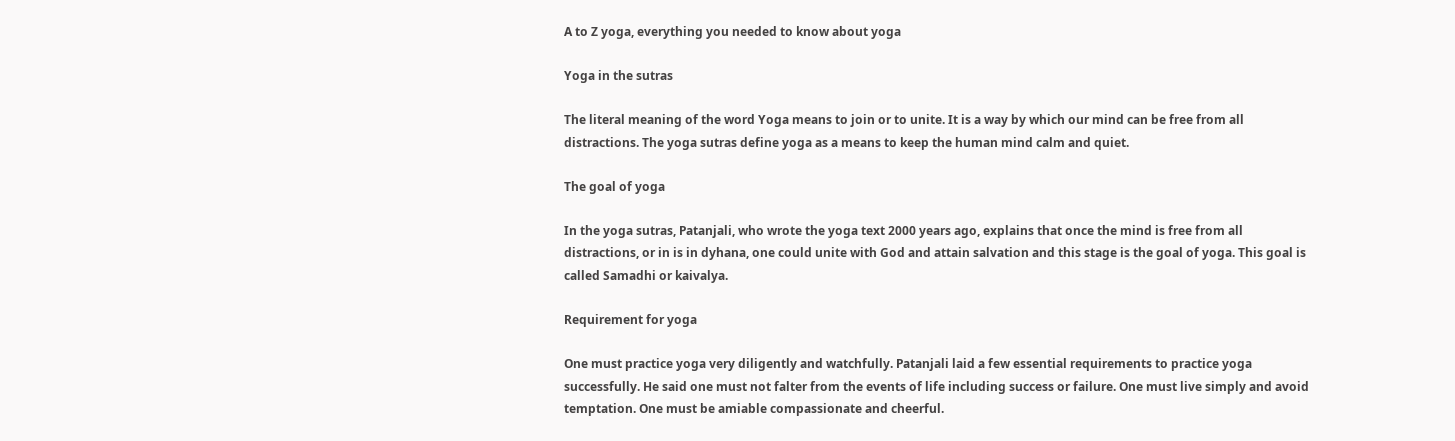A to Z yoga, everything you needed to know about yoga

Yoga in the sutras

The literal meaning of the word Yoga means to join or to unite. It is a way by which our mind can be free from all distractions. The yoga sutras define yoga as a means to keep the human mind calm and quiet.

The goal of yoga

In the yoga sutras, Patanjali, who wrote the yoga text 2000 years ago, explains that once the mind is free from all distractions, or in is in dyhana, one could unite with God and attain salvation and this stage is the goal of yoga. This goal is called Samadhi or kaivalya.

Requirement for yoga

One must practice yoga very diligently and watchfully. Patanjali laid a few essential requirements to practice yoga successfully. He said one must not falter from the events of life including success or failure. One must live simply and avoid temptation. One must be amiable compassionate and cheerful.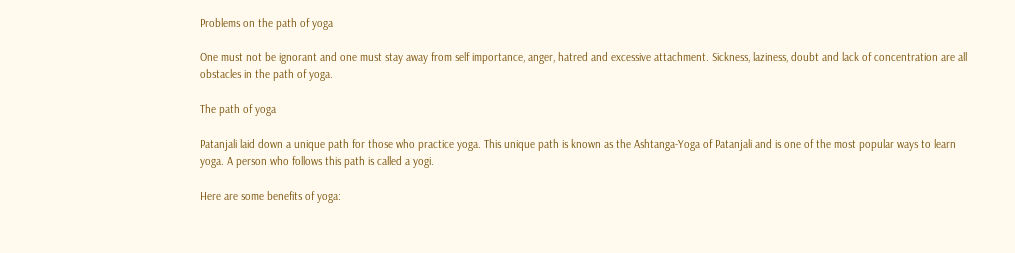Problems on the path of yoga

One must not be ignorant and one must stay away from self importance, anger, hatred and excessive attachment. Sickness, laziness, doubt and lack of concentration are all obstacles in the path of yoga.

The path of yoga

Patanjali laid down a unique path for those who practice yoga. This unique path is known as the Ashtanga-Yoga of Patanjali and is one of the most popular ways to learn yoga. A person who follows this path is called a yogi.

Here are some benefits of yoga: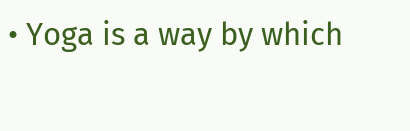• Yoga is a way by which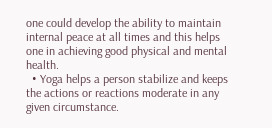one could develop the ability to maintain internal peace at all times and this helps one in achieving good physical and mental health.
  • Yoga helps a person stabilize and keeps the actions or reactions moderate in any given circumstance.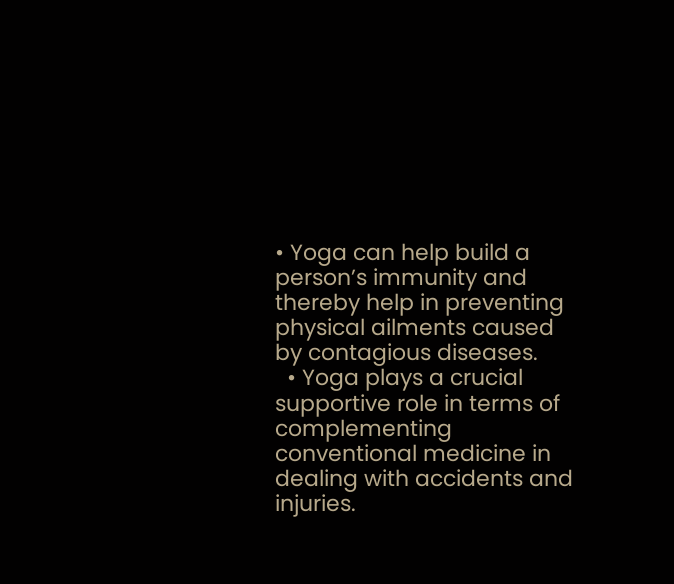• Yoga can help build a person’s immunity and thereby help in preventing physical ailments caused by contagious diseases.
  • Yoga plays a crucial supportive role in terms of complementing conventional medicine in dealing with accidents and injuries.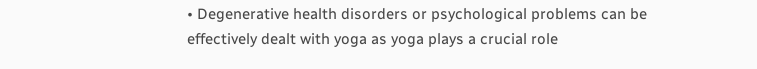• Degenerative health disorders or psychological problems can be effectively dealt with yoga as yoga plays a crucial role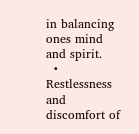in balancing ones mind and spirit.
  • Restlessness and discomfort of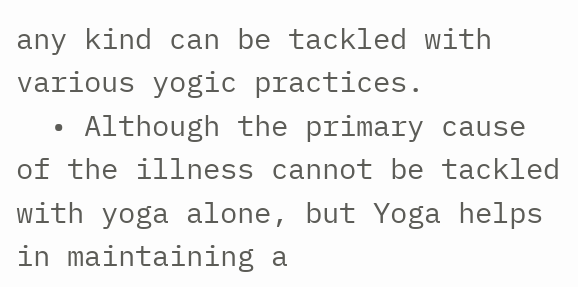any kind can be tackled with various yogic practices.
  • Although the primary cause of the illness cannot be tackled with yoga alone, but Yoga helps in maintaining a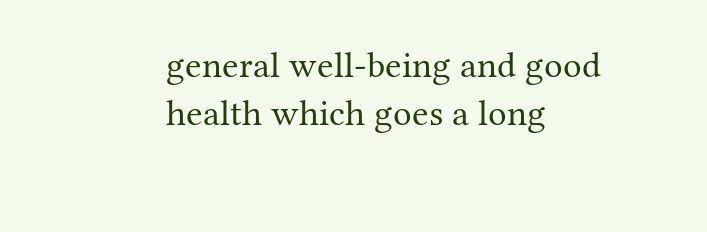general well-being and good health which goes a long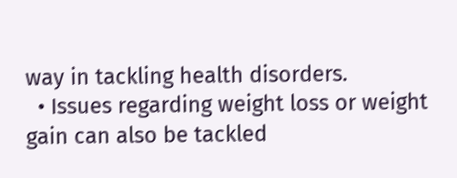way in tackling health disorders.
  • Issues regarding weight loss or weight gain can also be tackled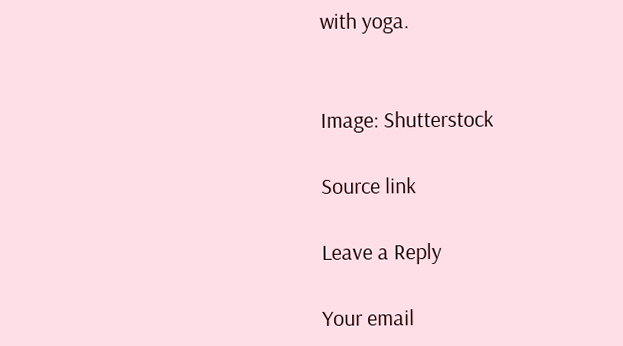with yoga.


Image: Shutterstock

Source link

Leave a Reply

Your email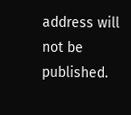address will not be published.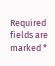Required fields are marked *